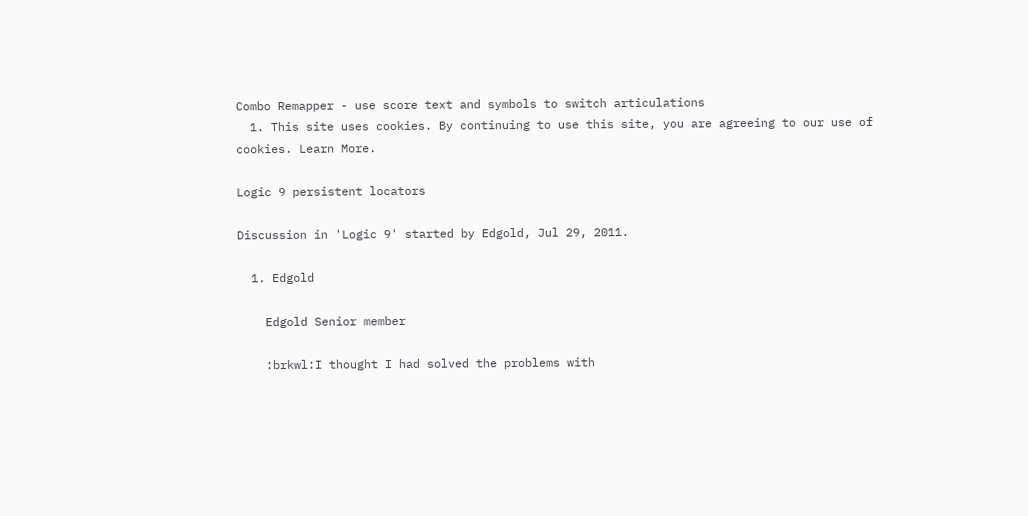Combo Remapper - use score text and symbols to switch articulations
  1. This site uses cookies. By continuing to use this site, you are agreeing to our use of cookies. Learn More.

Logic 9 persistent locators

Discussion in 'Logic 9' started by Edgold, Jul 29, 2011.

  1. Edgold

    Edgold Senior member

    :brkwl:I thought I had solved the problems with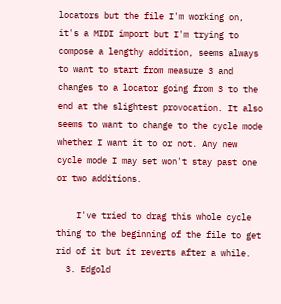locators but the file I'm working on, it's a MIDI import but I'm trying to compose a lengthy addition, seems always to want to start from measure 3 and changes to a locator going from 3 to the end at the slightest provocation. It also seems to want to change to the cycle mode whether I want it to or not. Any new cycle mode I may set won't stay past one or two additions.

    I've tried to drag this whole cycle thing to the beginning of the file to get rid of it but it reverts after a while.
  3. Edgold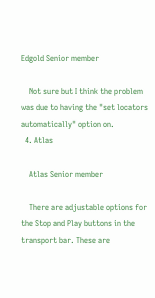Edgold Senior member

    Not sure but I think the problem was due to having the "set locators automatically" option on.
  4. Atlas

    Atlas Senior member

    There are adjustable options for the Stop and Play buttons in the transport bar. These are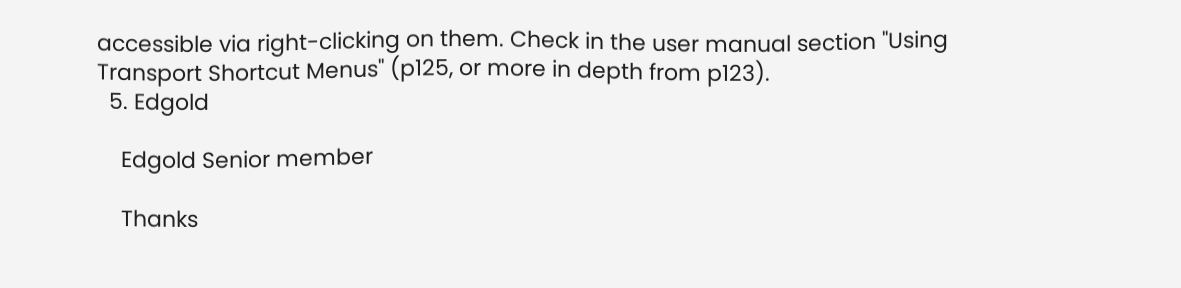accessible via right-clicking on them. Check in the user manual section "Using Transport Shortcut Menus" (p125, or more in depth from p123).
  5. Edgold

    Edgold Senior member

    Thanks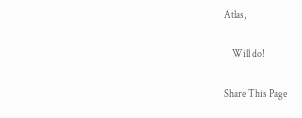Atlas,

    Will do!

Share This Page